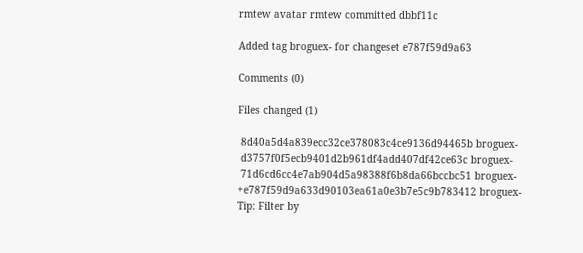rmtew avatar rmtew committed dbbf11c

Added tag broguex- for changeset e787f59d9a63

Comments (0)

Files changed (1)

 8d40a5d4a839ecc32ce378083c4ce9136d94465b broguex-
 d3757f0f5ecb9401d2b961df4add407df42ce63c broguex-
 71d6cd6cc4e7ab904d5a98388f6b8da66bccbc51 broguex-
+e787f59d9a633d90103ea61a0e3b7e5c9b783412 broguex-
Tip: Filter by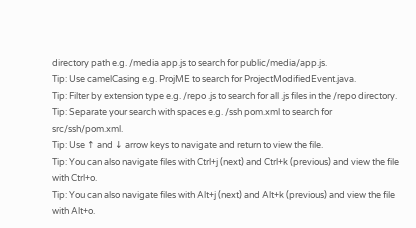directory path e.g. /media app.js to search for public/media/app.js.
Tip: Use camelCasing e.g. ProjME to search for ProjectModifiedEvent.java.
Tip: Filter by extension type e.g. /repo .js to search for all .js files in the /repo directory.
Tip: Separate your search with spaces e.g. /ssh pom.xml to search for src/ssh/pom.xml.
Tip: Use ↑ and ↓ arrow keys to navigate and return to view the file.
Tip: You can also navigate files with Ctrl+j (next) and Ctrl+k (previous) and view the file with Ctrl+o.
Tip: You can also navigate files with Alt+j (next) and Alt+k (previous) and view the file with Alt+o.